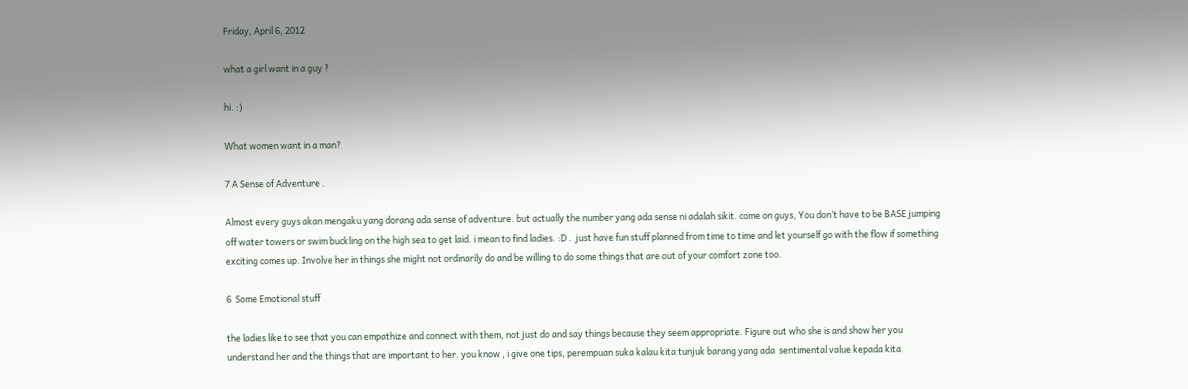Friday, April 6, 2012

what a girl want in a guy ?

hi. :)

What women want in a man?

7 A Sense of Adventure .

Almost every guys akan mengaku yang dorang ada sense of adventure. but actually the number yang ada sense ni adalah sikit. come on guys, You don’t have to be BASE jumping off water towers or swim buckling on the high sea to get laid. i mean to find ladies. :D .  just have fun stuff planned from time to time and let yourself go with the flow if something exciting comes up. Involve her in things she might not ordinarily do and be willing to do some things that are out of your comfort zone too.

6  Some Emotional stuff

the ladies like to see that you can empathize and connect with them, not just do and say things because they seem appropriate. Figure out who she is and show her you understand her and the things that are important to her. you know , i give one tips, perempuan suka kalau kita tunjuk barang yang ada  sentimental value kepada kita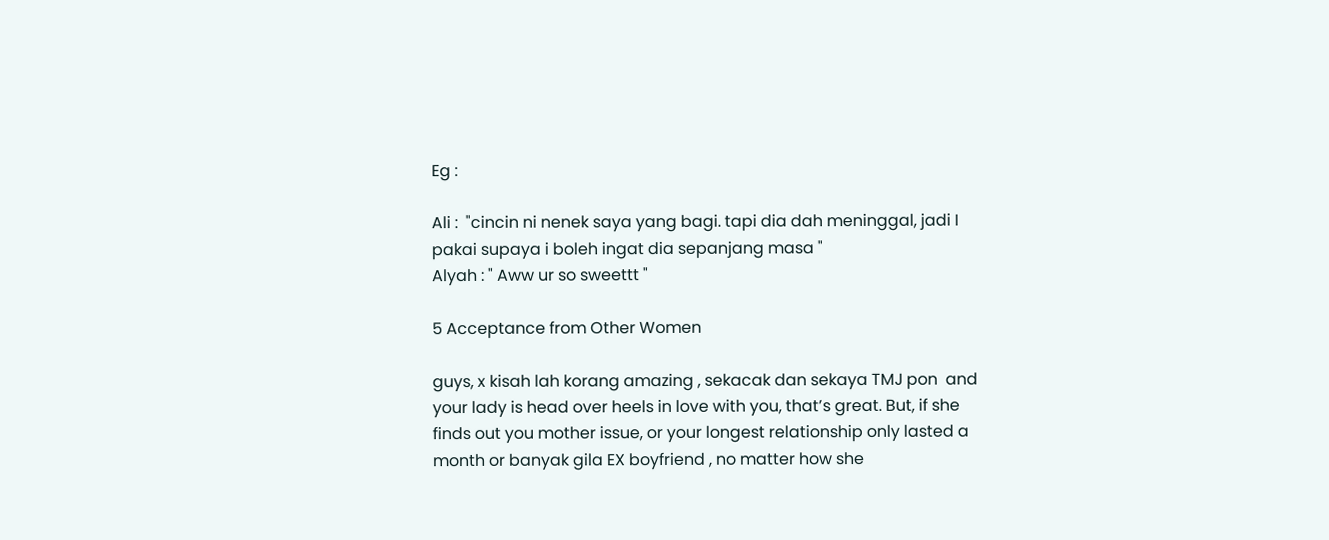Eg :

Ali :  "cincin ni nenek saya yang bagi. tapi dia dah meninggal, jadi I pakai supaya i boleh ingat dia sepanjang masa "
Alyah : " Aww ur so sweettt "

5 Acceptance from Other Women

guys, x kisah lah korang amazing , sekacak dan sekaya TMJ pon  and your lady is head over heels in love with you, that’s great. But, if she finds out you mother issue, or your longest relationship only lasted a month or banyak gila EX boyfriend , no matter how she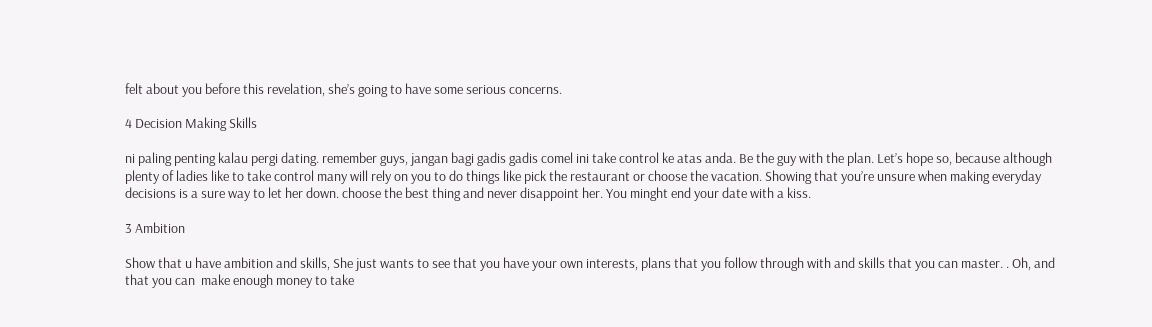felt about you before this revelation, she’s going to have some serious concerns.

4 Decision Making Skills

ni paling penting kalau pergi dating. remember guys, jangan bagi gadis gadis comel ini take control ke atas anda. Be the guy with the plan. Let’s hope so, because although plenty of ladies like to take control many will rely on you to do things like pick the restaurant or choose the vacation. Showing that you’re unsure when making everyday decisions is a sure way to let her down. choose the best thing and never disappoint her. You minght end your date with a kiss.

3 Ambition

Show that u have ambition and skills, She just wants to see that you have your own interests, plans that you follow through with and skills that you can master. . Oh, and that you can  make enough money to take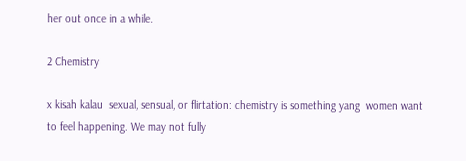her out once in a while.

2 Chemistry

x kisah kalau  sexual, sensual, or flirtation: chemistry is something yang  women want to feel happening. We may not fully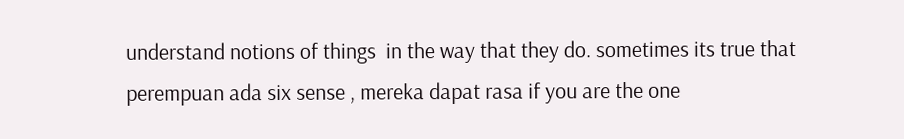understand notions of things  in the way that they do. sometimes its true that perempuan ada six sense , mereka dapat rasa if you are the one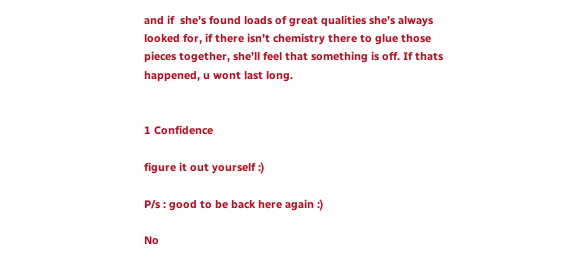and if  she’s found loads of great qualities she’s always looked for, if there isn’t chemistry there to glue those pieces together, she’ll feel that something is off. If thats happened, u wont last long.


1 Confidence

figure it out yourself :)

P/s : good to be back here again :)

No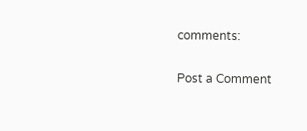comments:

Post a Comment